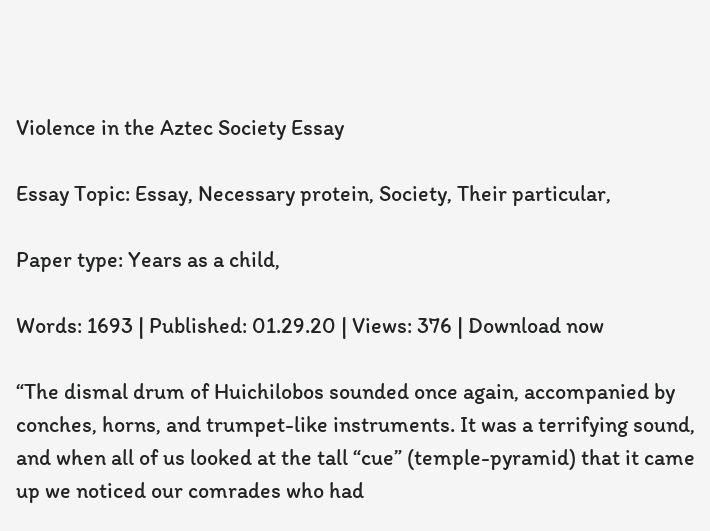Violence in the Aztec Society Essay

Essay Topic: Essay, Necessary protein, Society, Their particular,

Paper type: Years as a child,

Words: 1693 | Published: 01.29.20 | Views: 376 | Download now

“The dismal drum of Huichilobos sounded once again, accompanied by conches, horns, and trumpet-like instruments. It was a terrifying sound, and when all of us looked at the tall “cue” (temple-pyramid) that it came up we noticed our comrades who had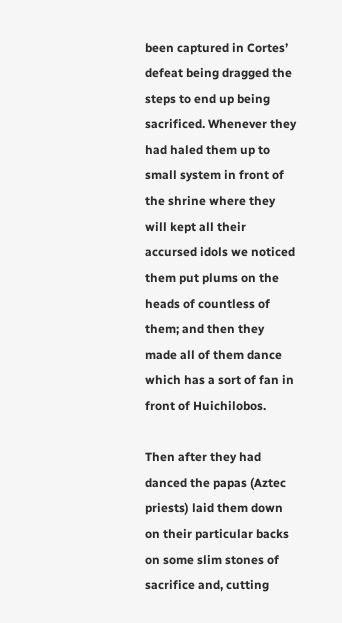been captured in Cortes’ defeat being dragged the steps to end up being sacrificed. Whenever they had haled them up to small system in front of the shrine where they will kept all their accursed idols we noticed them put plums on the heads of countless of them; and then they made all of them dance which has a sort of fan in front of Huichilobos.

Then after they had danced the papas (Aztec priests) laid them down on their particular backs on some slim stones of sacrifice and, cutting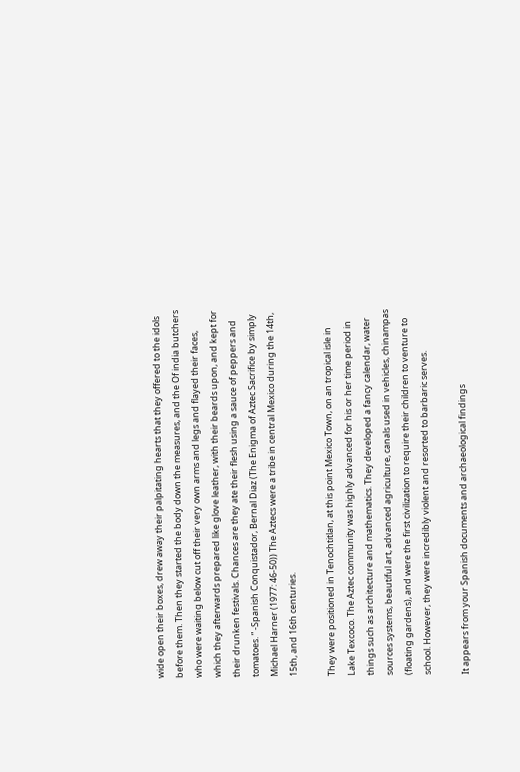wide open their boxes, drew away their palpitating hearts that they offered to the idols before them. Then they started the body down the measures, and the Of india butchers who were waiting below cut off their very own arms and legs and flayed their faces, which they afterwards prepared like glove leather, with their beards upon, and kept for their drunken festivals. Chances are they ate their flesh using a sauce of peppers and tomatoes. ” -Spanish Conquistador, Bernal Diaz (The Enigma of Aztec Sacrifice by simply Michael Harner (1977: 46-50)) The Aztecs were a tribe in central Mexico during the 14th, 15th, and 16th centuries.

They were positioned in Tenochtitlan, at this point Mexico Town, on an tropical isle in Lake Texcoco. The Aztec community was highly advanced for his or her time period in things such as architecture and mathematics. They developed a fancy calendar, water sources systems, beautiful art, advanced agriculture, canals used in vehicles, chinampas (floating gardens), and were the first civilization to require their children to venture to school. However, they were incredibly violent and resorted to barbaric serves.

It appears from your Spanish documents and archaeological findings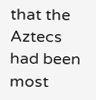that the Aztecs had been most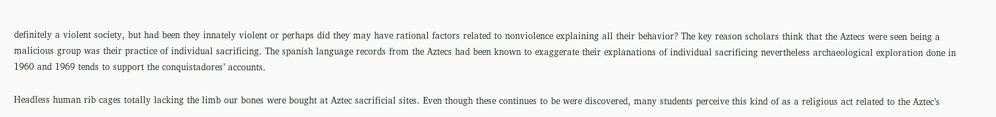definitely a violent society, but had been they innately violent or perhaps did they may have rational factors related to nonviolence explaining all their behavior? The key reason scholars think that the Aztecs were seen being a malicious group was their practice of individual sacrificing. The spanish language records from the Aztecs had been known to exaggerate their explanations of individual sacrificing nevertheless archaeological exploration done in 1960 and 1969 tends to support the conquistadores’ accounts.

Headless human rib cages totally lacking the limb our bones were bought at Aztec sacrificial sites. Even though these continues to be were discovered, many students perceive this kind of as a religious act related to the Aztec’s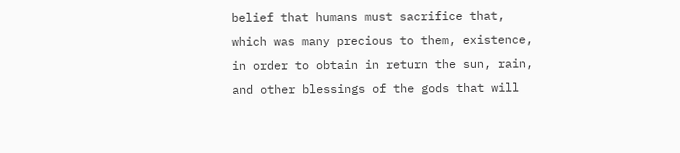belief that humans must sacrifice that, which was many precious to them, existence, in order to obtain in return the sun, rain, and other blessings of the gods that will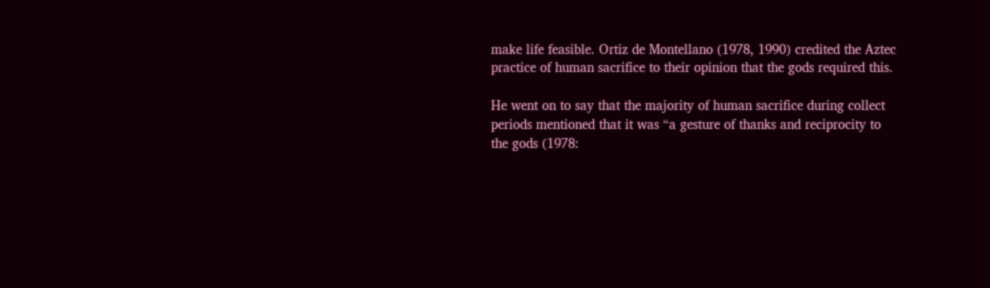make life feasible. Ortiz de Montellano (1978, 1990) credited the Aztec practice of human sacrifice to their opinion that the gods required this.

He went on to say that the majority of human sacrifice during collect periods mentioned that it was “a gesture of thanks and reciprocity to the gods (1978: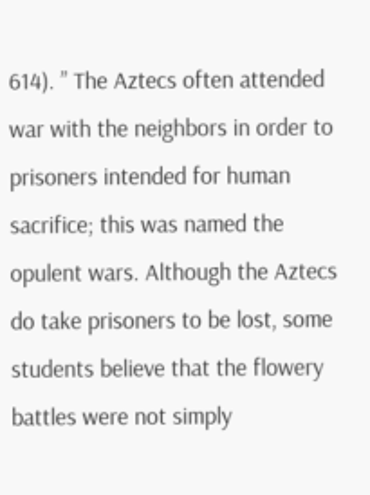614). ” The Aztecs often attended war with the neighbors in order to prisoners intended for human sacrifice; this was named the opulent wars. Although the Aztecs do take prisoners to be lost, some students believe that the flowery battles were not simply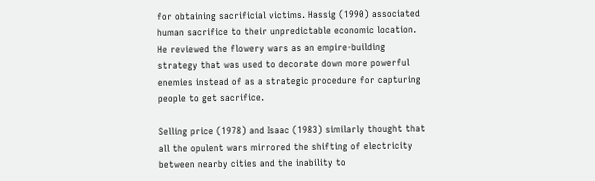for obtaining sacrificial victims. Hassig (1990) associated human sacrifice to their unpredictable economic location. He reviewed the flowery wars as an empire-building strategy that was used to decorate down more powerful enemies instead of as a strategic procedure for capturing people to get sacrifice.

Selling price (1978) and Isaac (1983) similarly thought that all the opulent wars mirrored the shifting of electricity between nearby cities and the inability to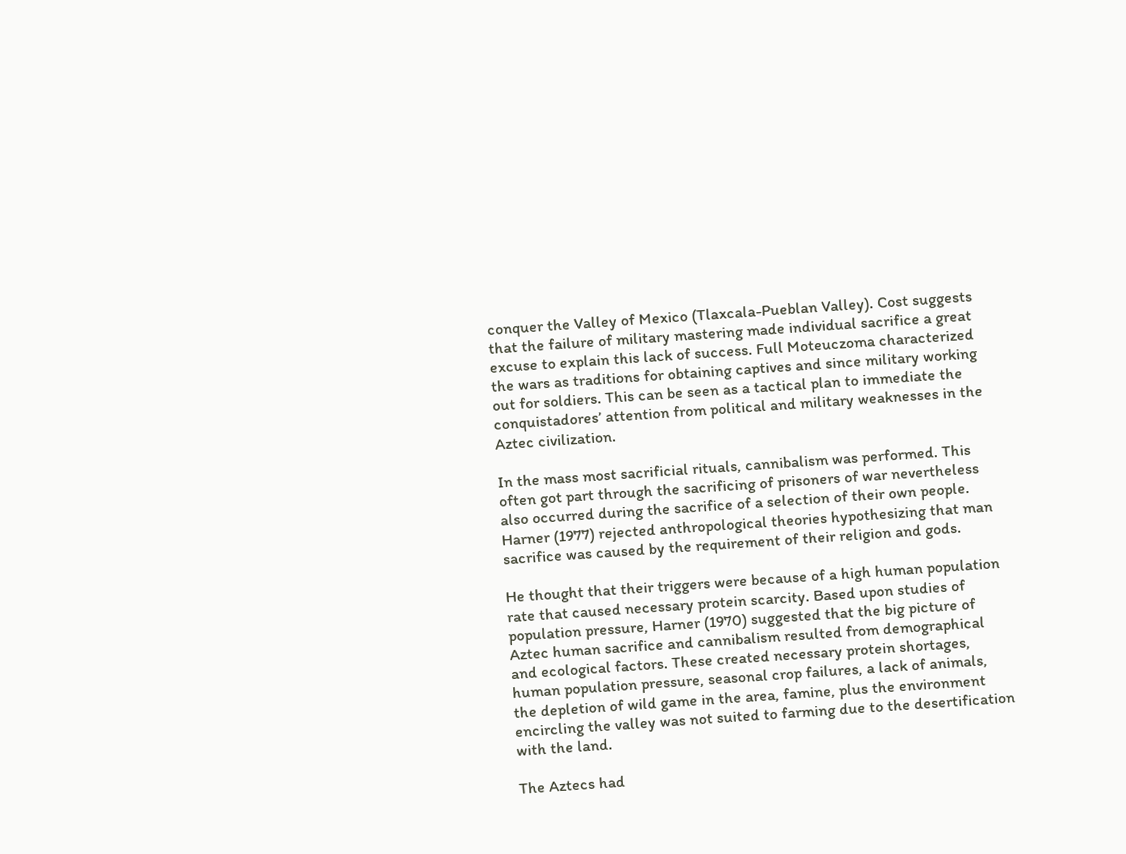conquer the Valley of Mexico (Tlaxcala-Pueblan Valley). Cost suggests that the failure of military mastering made individual sacrifice a great excuse to explain this lack of success. Full Moteuczoma characterized the wars as traditions for obtaining captives and since military working out for soldiers. This can be seen as a tactical plan to immediate the conquistadores’ attention from political and military weaknesses in the Aztec civilization.

In the mass most sacrificial rituals, cannibalism was performed. This often got part through the sacrificing of prisoners of war nevertheless also occurred during the sacrifice of a selection of their own people. Harner (1977) rejected anthropological theories hypothesizing that man sacrifice was caused by the requirement of their religion and gods.

He thought that their triggers were because of a high human population rate that caused necessary protein scarcity. Based upon studies of population pressure, Harner (1970) suggested that the big picture of Aztec human sacrifice and cannibalism resulted from demographical and ecological factors. These created necessary protein shortages, human population pressure, seasonal crop failures, a lack of animals, the depletion of wild game in the area, famine, plus the environment encircling the valley was not suited to farming due to the desertification with the land.

The Aztecs had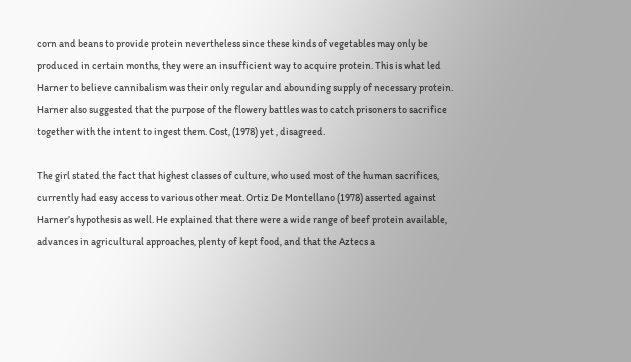corn and beans to provide protein nevertheless since these kinds of vegetables may only be produced in certain months, they were an insufficient way to acquire protein. This is what led Harner to believe cannibalism was their only regular and abounding supply of necessary protein. Harner also suggested that the purpose of the flowery battles was to catch prisoners to sacrifice together with the intent to ingest them. Cost, (1978) yet , disagreed.

The girl stated the fact that highest classes of culture, who used most of the human sacrifices, currently had easy access to various other meat. Ortiz De Montellano (1978) asserted against Harner’s hypothesis as well. He explained that there were a wide range of beef protein available, advances in agricultural approaches, plenty of kept food, and that the Aztecs a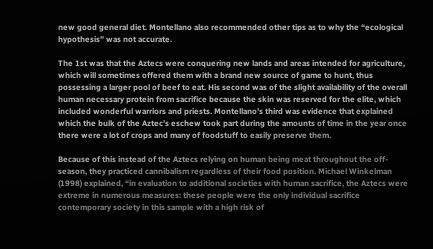new good general diet. Montellano also recommended other tips as to why the “ecological hypothesis” was not accurate.

The 1st was that the Aztecs were conquering new lands and areas intended for agriculture, which will sometimes offered them with a brand new source of game to hunt, thus possessing a larger pool of beef to eat. His second was of the slight availability of the overall human necessary protein from sacrifice because the skin was reserved for the elite, which included wonderful warriors and priests. Montellano’s third was evidence that explained which the bulk of the Aztec’s eschew took part during the amounts of time in the year once there were a lot of crops and many of foodstuff to easily preserve them.

Because of this instead of the Aztecs relying on human being meat throughout the off-season, they practiced cannibalism regardless of their food position. Michael Winkelman (1998) explained, “in evaluation to additional societies with human sacrifice, the Aztecs were extreme in numerous measures: these people were the only individual sacrifice contemporary society in this sample with a high risk of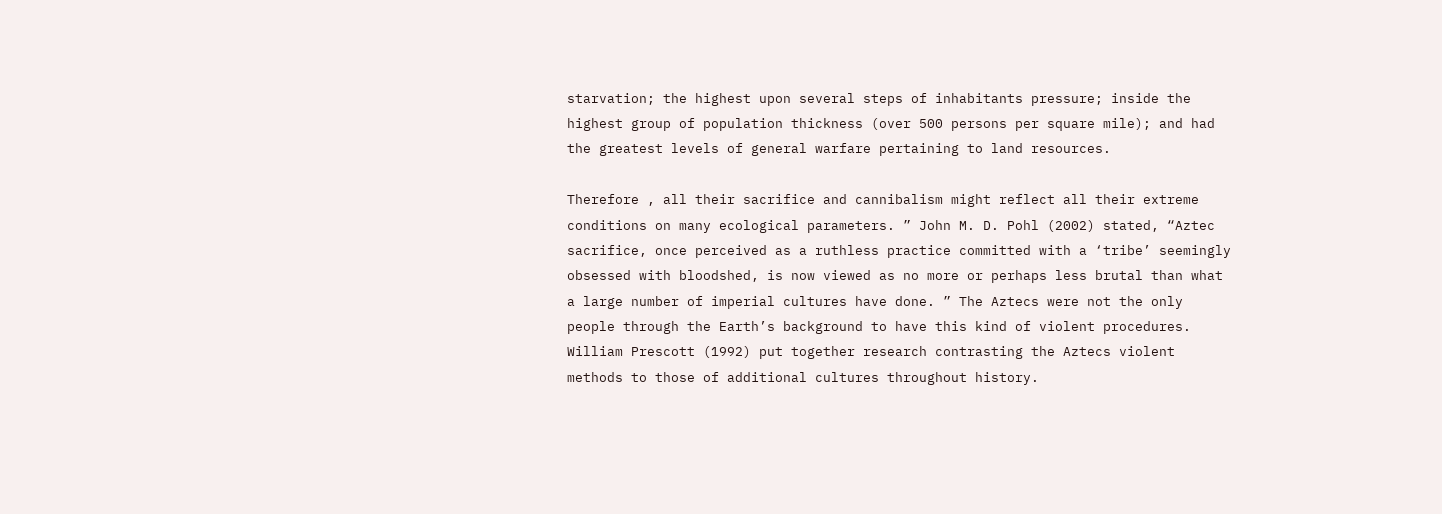starvation; the highest upon several steps of inhabitants pressure; inside the highest group of population thickness (over 500 persons per square mile); and had the greatest levels of general warfare pertaining to land resources.

Therefore , all their sacrifice and cannibalism might reflect all their extreme conditions on many ecological parameters. ” John M. D. Pohl (2002) stated, “Aztec sacrifice, once perceived as a ruthless practice committed with a ‘tribe’ seemingly obsessed with bloodshed, is now viewed as no more or perhaps less brutal than what a large number of imperial cultures have done. ” The Aztecs were not the only people through the Earth’s background to have this kind of violent procedures. William Prescott (1992) put together research contrasting the Aztecs violent methods to those of additional cultures throughout history.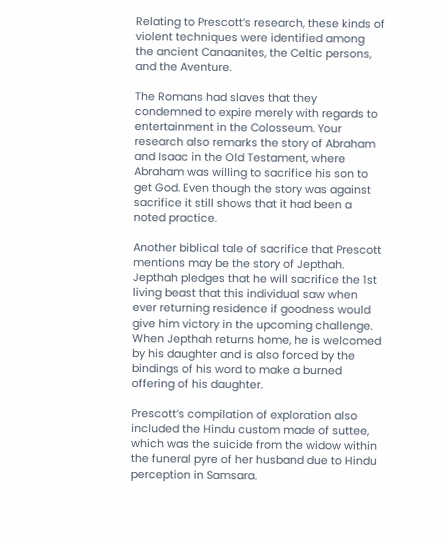Relating to Prescott’s research, these kinds of violent techniques were identified among the ancient Canaanites, the Celtic persons, and the Aventure.

The Romans had slaves that they condemned to expire merely with regards to entertainment in the Colosseum. Your research also remarks the story of Abraham and Isaac in the Old Testament, where Abraham was willing to sacrifice his son to get God. Even though the story was against sacrifice it still shows that it had been a noted practice.

Another biblical tale of sacrifice that Prescott mentions may be the story of Jepthah. Jepthah pledges that he will sacrifice the 1st living beast that this individual saw when ever returning residence if goodness would give him victory in the upcoming challenge. When Jepthah returns home, he is welcomed by his daughter and is also forced by the bindings of his word to make a burned offering of his daughter.

Prescott’s compilation of exploration also included the Hindu custom made of suttee, which was the suicide from the widow within the funeral pyre of her husband due to Hindu perception in Samsara.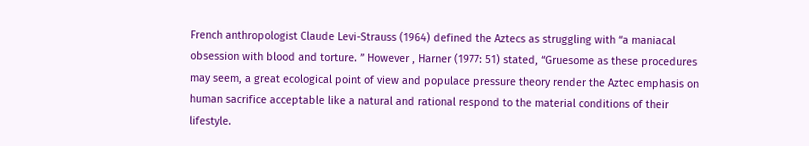French anthropologist Claude Levi-Strauss (1964) defined the Aztecs as struggling with “a maniacal obsession with blood and torture. ” However , Harner (1977: 51) stated, “Gruesome as these procedures may seem, a great ecological point of view and populace pressure theory render the Aztec emphasis on human sacrifice acceptable like a natural and rational respond to the material conditions of their lifestyle.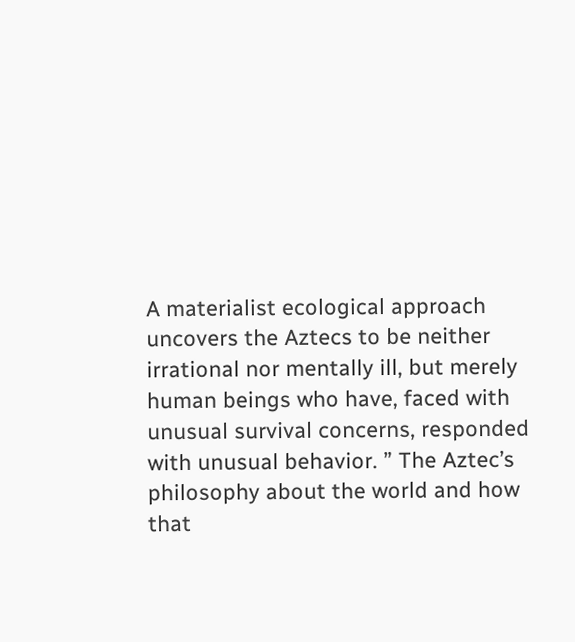A materialist ecological approach uncovers the Aztecs to be neither irrational nor mentally ill, but merely human beings who have, faced with unusual survival concerns, responded with unusual behavior. ” The Aztec’s philosophy about the world and how that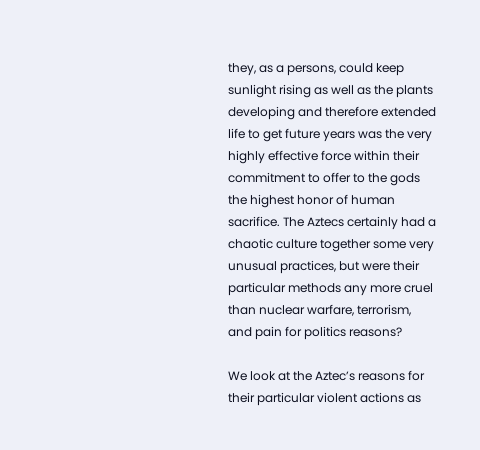they, as a persons, could keep sunlight rising as well as the plants developing and therefore extended life to get future years was the very highly effective force within their commitment to offer to the gods the highest honor of human sacrifice. The Aztecs certainly had a chaotic culture together some very unusual practices, but were their particular methods any more cruel than nuclear warfare, terrorism, and pain for politics reasons?

We look at the Aztec’s reasons for their particular violent actions as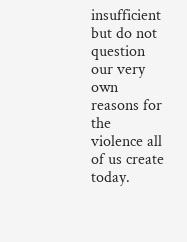insufficient but do not question our very own reasons for the violence all of us create today.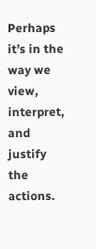Perhaps it’s in the way we view, interpret, and justify the actions.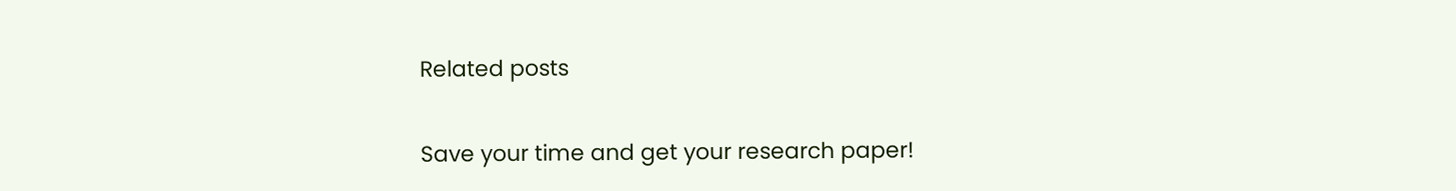Related posts

Save your time and get your research paper!